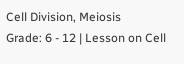Cell Division, Meiosis
Grade: 6 - 12 | Lesson on Cell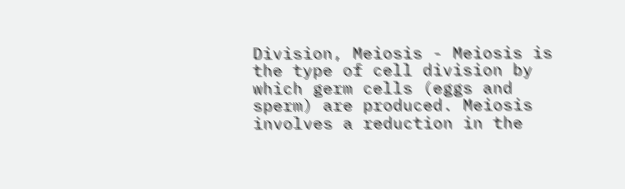Division, Meiosis - Meiosis is the type of cell division by which germ cells (eggs and sperm) are produced. Meiosis involves a reduction in the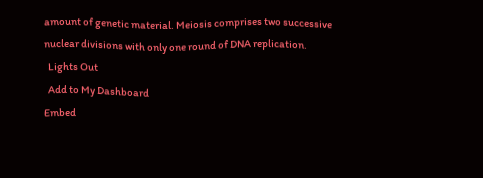amount of genetic material. Meiosis comprises two successive nuclear divisions with only one round of DNA replication.
  Lights Out
  Add to My Dashboard
Embed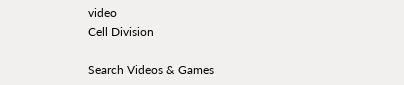video
Cell Division

Search Videos & Games